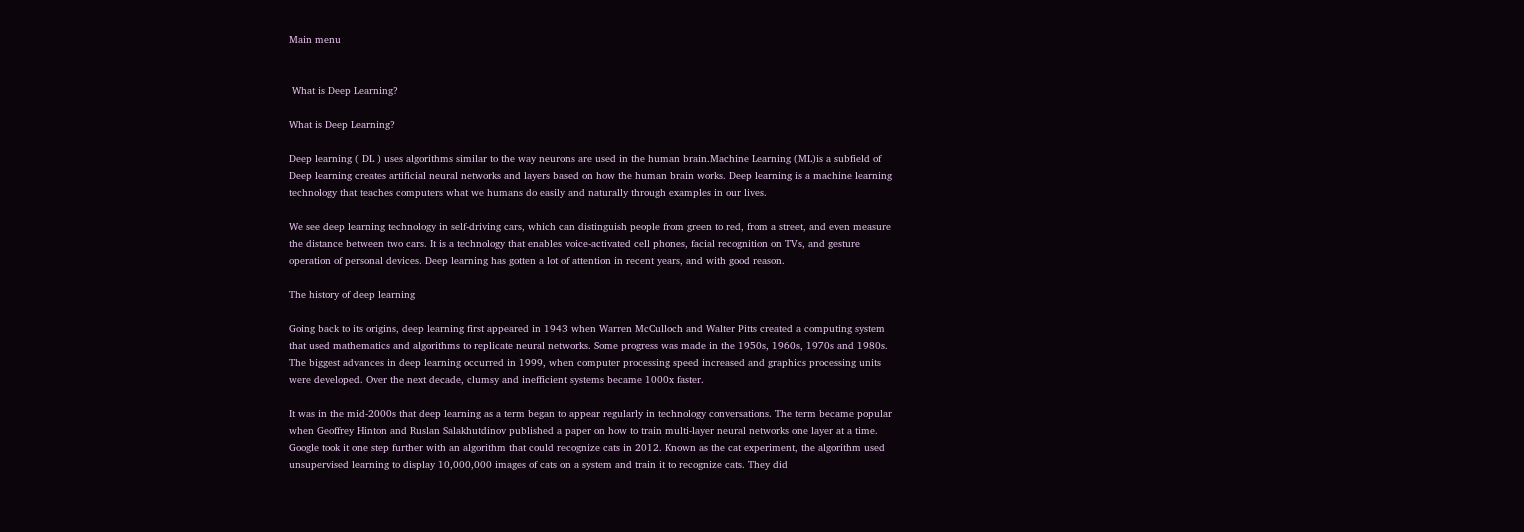Main menu


 What is Deep Learning?

What is Deep Learning?

Deep learning ( DL ) uses algorithms similar to the way neurons are used in the human brain.Machine Learning (ML)is a subfield of Deep learning creates artificial neural networks and layers based on how the human brain works. Deep learning is a machine learning technology that teaches computers what we humans do easily and naturally through examples in our lives.

We see deep learning technology in self-driving cars, which can distinguish people from green to red, from a street, and even measure the distance between two cars. It is a technology that enables voice-activated cell phones, facial recognition on TVs, and gesture operation of personal devices. Deep learning has gotten a lot of attention in recent years, and with good reason.

The history of deep learning

Going back to its origins, deep learning first appeared in 1943 when Warren McCulloch and Walter Pitts created a computing system that used mathematics and algorithms to replicate neural networks. Some progress was made in the 1950s, 1960s, 1970s and 1980s. The biggest advances in deep learning occurred in 1999, when computer processing speed increased and graphics processing units were developed. Over the next decade, clumsy and inefficient systems became 1000x faster.

It was in the mid-2000s that deep learning as a term began to appear regularly in technology conversations. The term became popular when Geoffrey Hinton and Ruslan Salakhutdinov published a paper on how to train multi-layer neural networks one layer at a time. Google took it one step further with an algorithm that could recognize cats in 2012. Known as the cat experiment, the algorithm used unsupervised learning to display 10,000,000 images of cats on a system and train it to recognize cats. They did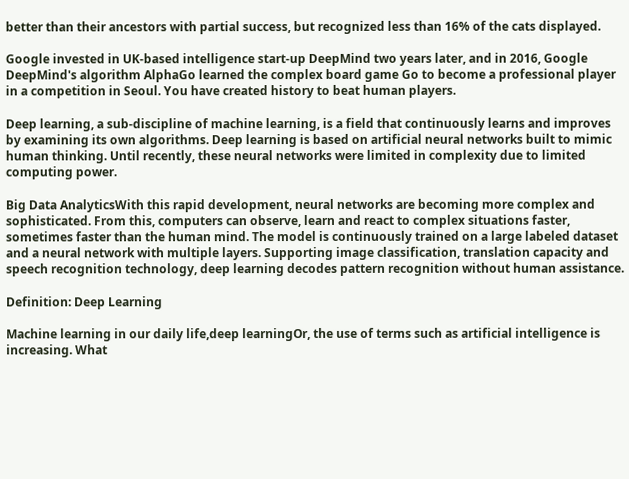better than their ancestors with partial success, but recognized less than 16% of the cats displayed.

Google invested in UK-based intelligence start-up DeepMind two years later, and in 2016, Google DeepMind's algorithm AlphaGo learned the complex board game Go to become a professional player in a competition in Seoul. You have created history to beat human players.

Deep learning, a sub-discipline of machine learning, is a field that continuously learns and improves by examining its own algorithms. Deep learning is based on artificial neural networks built to mimic human thinking. Until recently, these neural networks were limited in complexity due to limited computing power.

Big Data AnalyticsWith this rapid development, neural networks are becoming more complex and sophisticated. From this, computers can observe, learn and react to complex situations faster, sometimes faster than the human mind. The model is continuously trained on a large labeled dataset and a neural network with multiple layers. Supporting image classification, translation capacity and speech recognition technology, deep learning decodes pattern recognition without human assistance.

Definition: Deep Learning

Machine learning in our daily life,deep learningOr, the use of terms such as artificial intelligence is increasing. What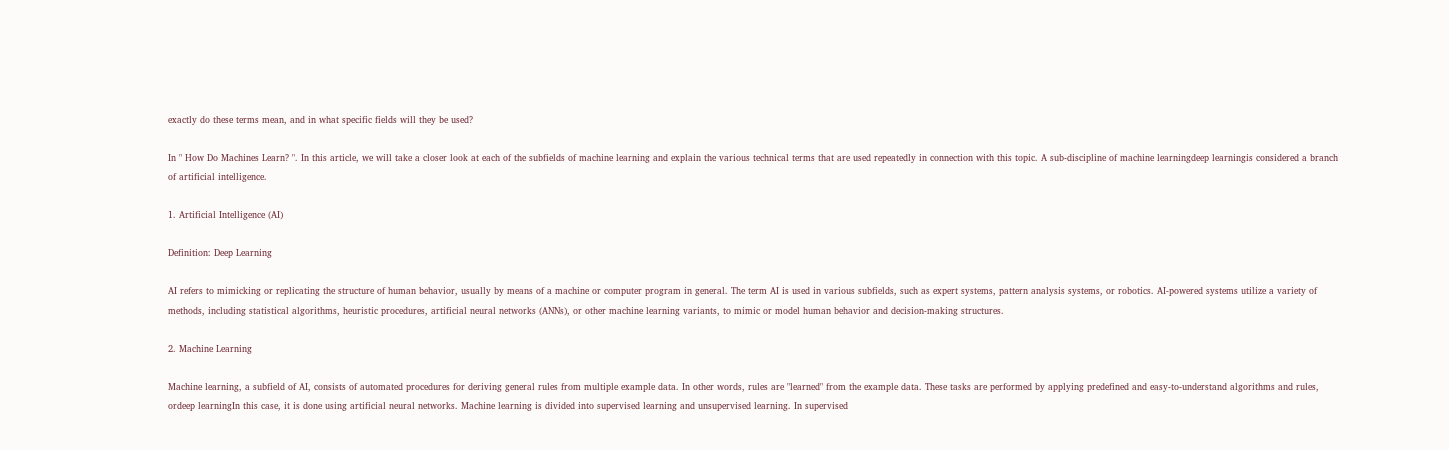exactly do these terms mean, and in what specific fields will they be used?

In " How Do Machines Learn? ". In this article, we will take a closer look at each of the subfields of machine learning and explain the various technical terms that are used repeatedly in connection with this topic. A sub-discipline of machine learningdeep learningis considered a branch of artificial intelligence.

1. Artificial Intelligence (AI)

Definition: Deep Learning

AI refers to mimicking or replicating the structure of human behavior, usually by means of a machine or computer program in general. The term AI is used in various subfields, such as expert systems, pattern analysis systems, or robotics. AI-powered systems utilize a variety of methods, including statistical algorithms, heuristic procedures, artificial neural networks (ANNs), or other machine learning variants, to mimic or model human behavior and decision-making structures.

2. Machine Learning

Machine learning, a subfield of AI, consists of automated procedures for deriving general rules from multiple example data. In other words, rules are "learned" from the example data. These tasks are performed by applying predefined and easy-to-understand algorithms and rules, ordeep learningIn this case, it is done using artificial neural networks. Machine learning is divided into supervised learning and unsupervised learning. In supervised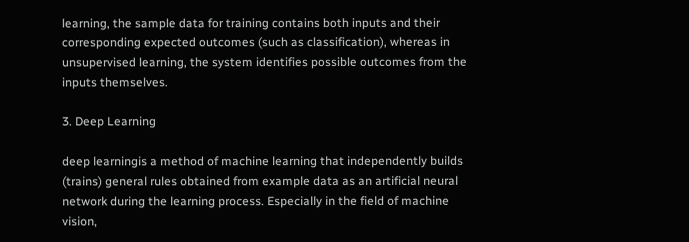learning, the sample data for training contains both inputs and their corresponding expected outcomes (such as classification), whereas in unsupervised learning, the system identifies possible outcomes from the inputs themselves.

3. Deep Learning

deep learningis a method of machine learning that independently builds (trains) general rules obtained from example data as an artificial neural network during the learning process. Especially in the field of machine vision,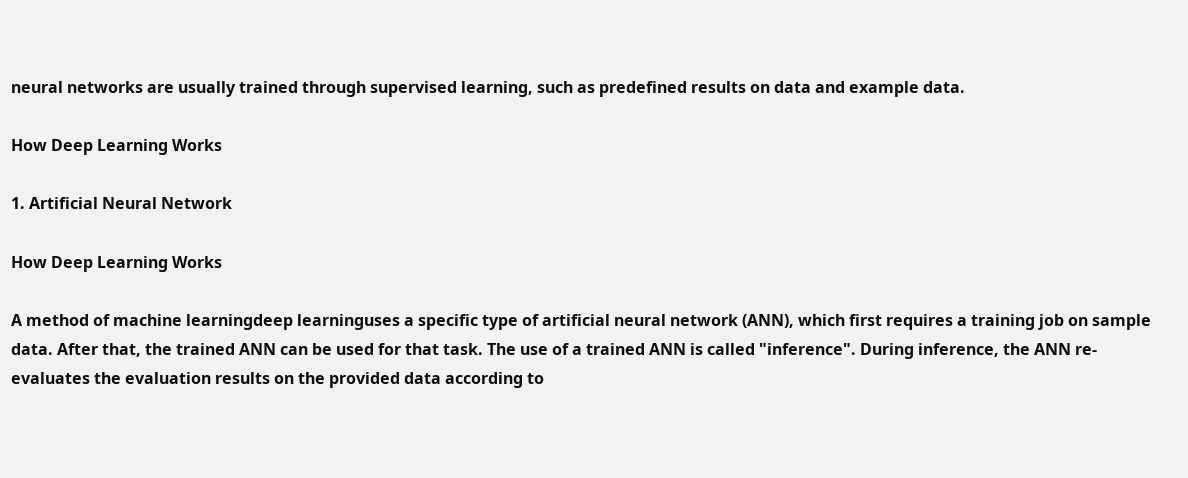neural networks are usually trained through supervised learning, such as predefined results on data and example data.

How Deep Learning Works

1. Artificial Neural Network

How Deep Learning Works

A method of machine learningdeep learninguses a specific type of artificial neural network (ANN), which first requires a training job on sample data. After that, the trained ANN can be used for that task. The use of a trained ANN is called "inference". During inference, the ANN re-evaluates the evaluation results on the provided data according to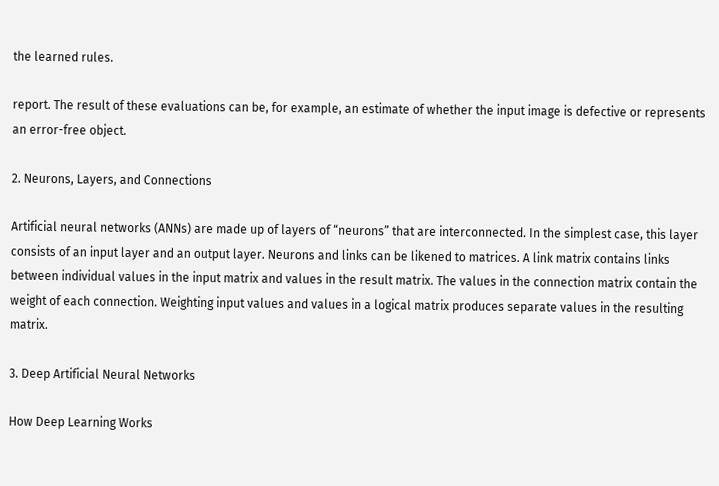the learned rules.

report. The result of these evaluations can be, for example, an estimate of whether the input image is defective or represents an error-free object.

2. Neurons, Layers, and Connections

Artificial neural networks (ANNs) are made up of layers of “neurons” that are interconnected. In the simplest case, this layer consists of an input layer and an output layer. Neurons and links can be likened to matrices. A link matrix contains links between individual values in the input matrix and values in the result matrix. The values in the connection matrix contain the weight of each connection. Weighting input values and values in a logical matrix produces separate values in the resulting matrix.

3. Deep Artificial Neural Networks

How Deep Learning Works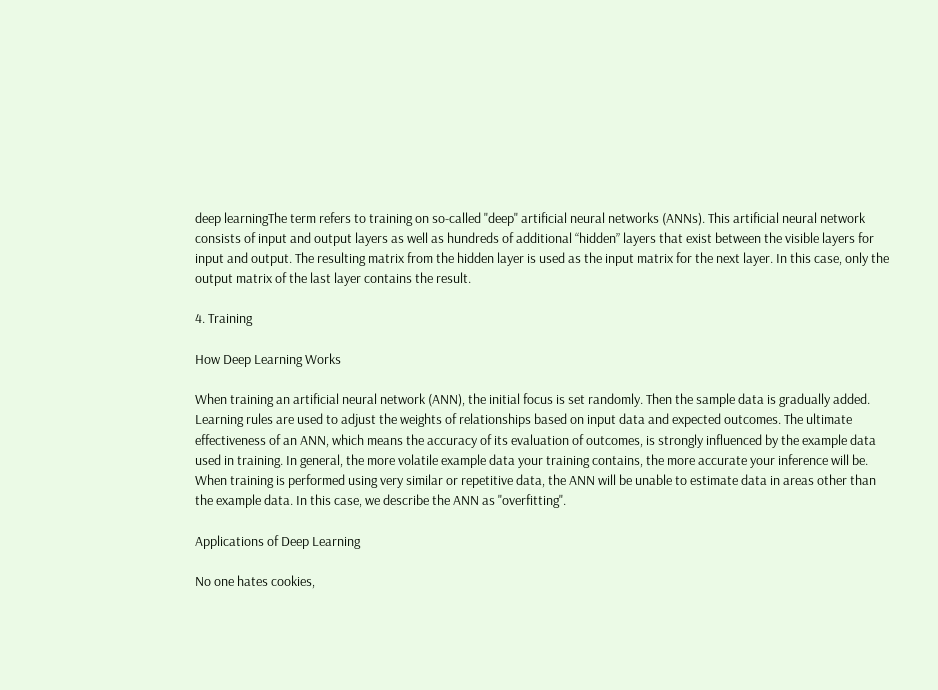deep learningThe term refers to training on so-called "deep" artificial neural networks (ANNs). This artificial neural network consists of input and output layers as well as hundreds of additional “hidden” layers that exist between the visible layers for input and output. The resulting matrix from the hidden layer is used as the input matrix for the next layer. In this case, only the output matrix of the last layer contains the result.

4. Training

How Deep Learning Works

When training an artificial neural network (ANN), the initial focus is set randomly. Then the sample data is gradually added. Learning rules are used to adjust the weights of relationships based on input data and expected outcomes. The ultimate effectiveness of an ANN, which means the accuracy of its evaluation of outcomes, is strongly influenced by the example data used in training. In general, the more volatile example data your training contains, the more accurate your inference will be. When training is performed using very similar or repetitive data, the ANN will be unable to estimate data in areas other than the example data. In this case, we describe the ANN as "overfitting".

Applications of Deep Learning

No one hates cookies,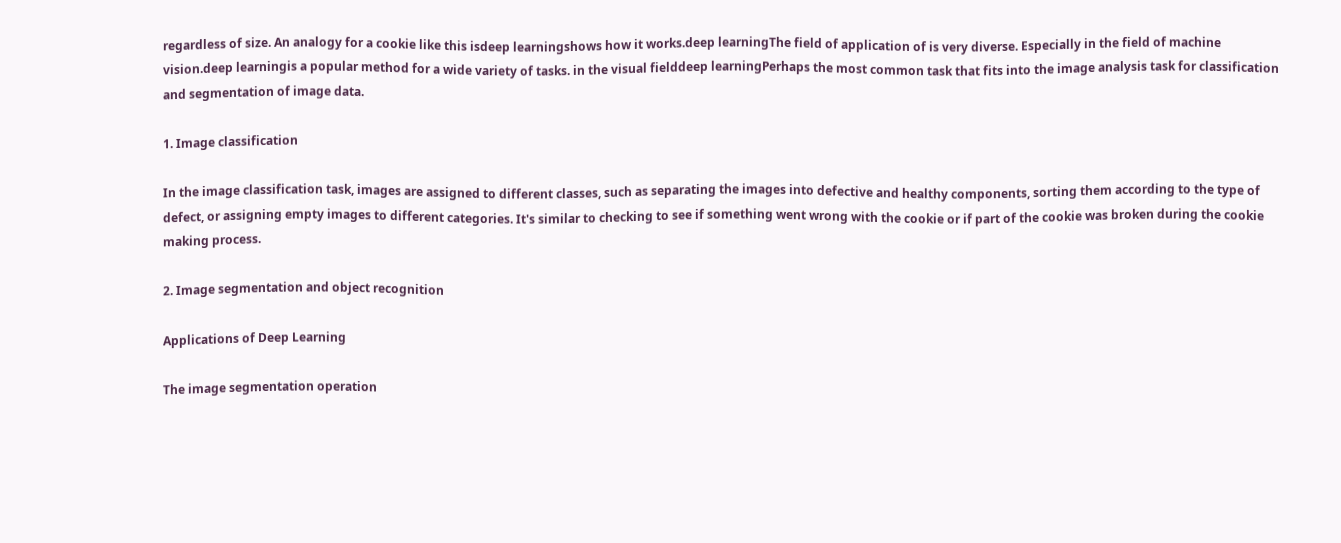regardless of size. An analogy for a cookie like this isdeep learningshows how it works.deep learningThe field of application of is very diverse. Especially in the field of machine vision.deep learningis a popular method for a wide variety of tasks. in the visual fielddeep learningPerhaps the most common task that fits into the image analysis task for classification and segmentation of image data.

1. Image classification

In the image classification task, images are assigned to different classes, such as separating the images into defective and healthy components, sorting them according to the type of defect, or assigning empty images to different categories. It's similar to checking to see if something went wrong with the cookie or if part of the cookie was broken during the cookie making process.

2. Image segmentation and object recognition

Applications of Deep Learning

The image segmentation operation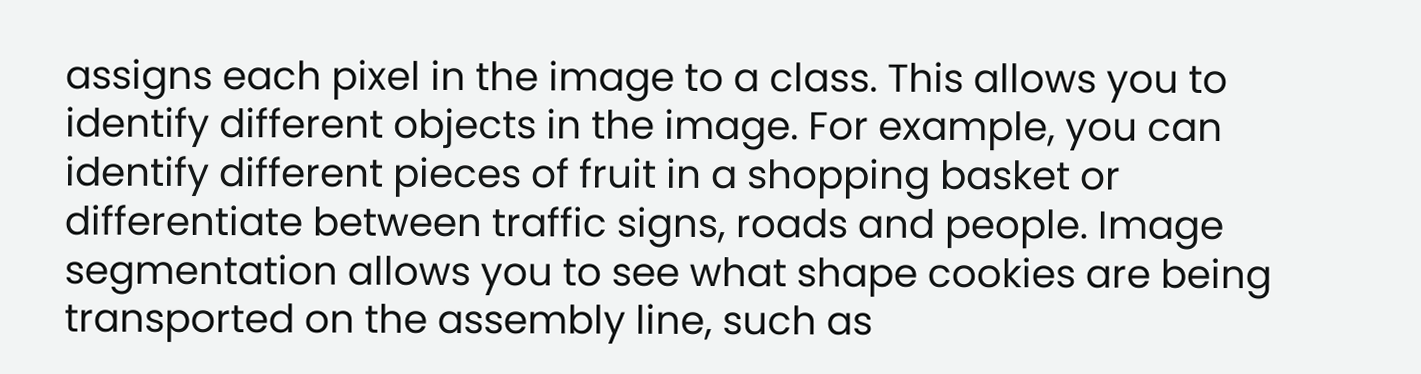assigns each pixel in the image to a class. This allows you to identify different objects in the image. For example, you can identify different pieces of fruit in a shopping basket or differentiate between traffic signs, roads and people. Image segmentation allows you to see what shape cookies are being transported on the assembly line, such as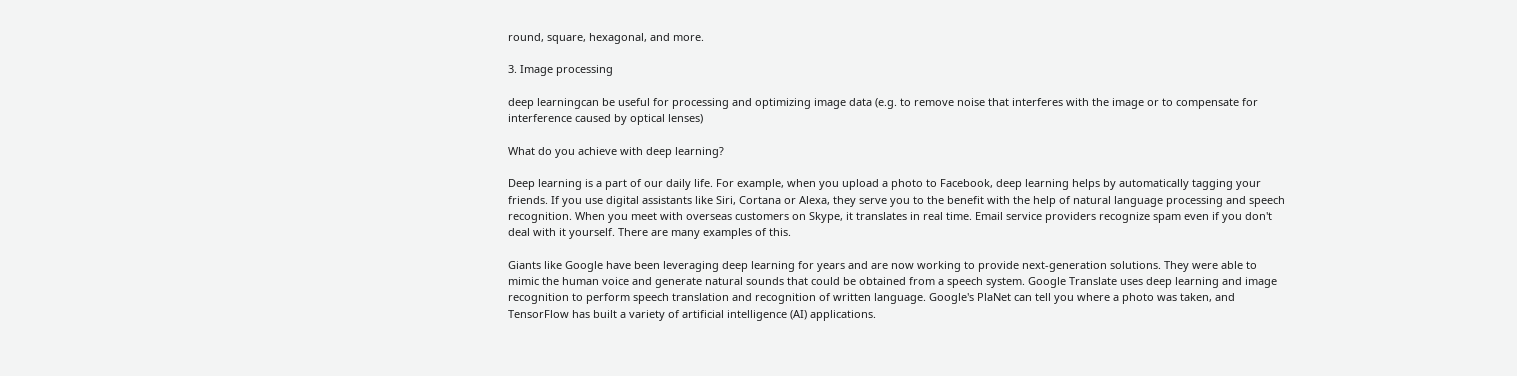round, square, hexagonal, and more.

3. Image processing

deep learningcan be useful for processing and optimizing image data (e.g. to remove noise that interferes with the image or to compensate for interference caused by optical lenses)

What do you achieve with deep learning?

Deep learning is a part of our daily life. For example, when you upload a photo to Facebook, deep learning helps by automatically tagging your friends. If you use digital assistants like Siri, Cortana or Alexa, they serve you to the benefit with the help of natural language processing and speech recognition. When you meet with overseas customers on Skype, it translates in real time. Email service providers recognize spam even if you don't deal with it yourself. There are many examples of this.

Giants like Google have been leveraging deep learning for years and are now working to provide next-generation solutions. They were able to mimic the human voice and generate natural sounds that could be obtained from a speech system. Google Translate uses deep learning and image recognition to perform speech translation and recognition of written language. Google's PlaNet can tell you where a photo was taken, and TensorFlow has built a variety of artificial intelligence (AI) applications.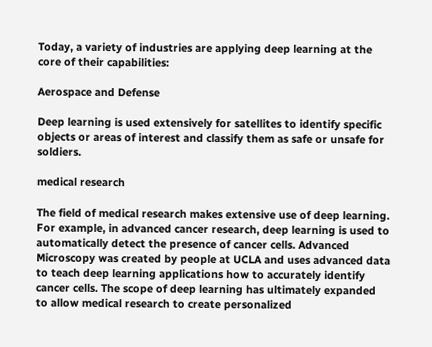Today, a variety of industries are applying deep learning at the core of their capabilities:

Aerospace and Defense

Deep learning is used extensively for satellites to identify specific objects or areas of interest and classify them as safe or unsafe for soldiers.

medical research

The field of medical research makes extensive use of deep learning. For example, in advanced cancer research, deep learning is used to automatically detect the presence of cancer cells. Advanced Microscopy was created by people at UCLA and uses advanced data to teach deep learning applications how to accurately identify cancer cells. The scope of deep learning has ultimately expanded to allow medical research to create personalized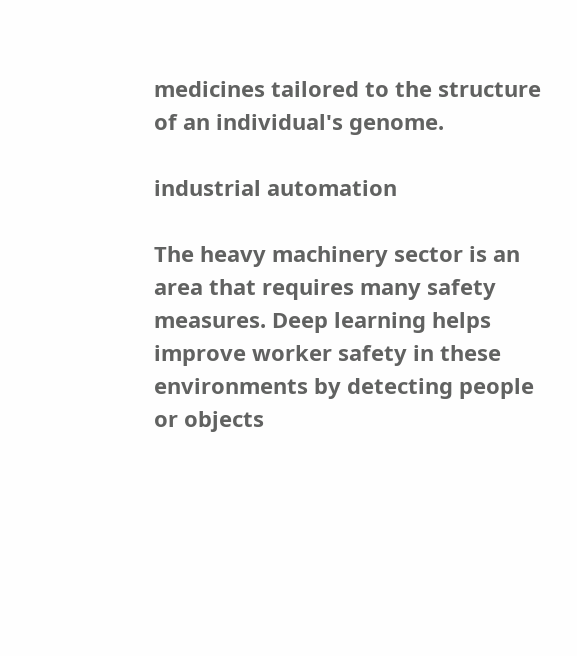medicines tailored to the structure of an individual's genome.

industrial automation

The heavy machinery sector is an area that requires many safety measures. Deep learning helps improve worker safety in these environments by detecting people or objects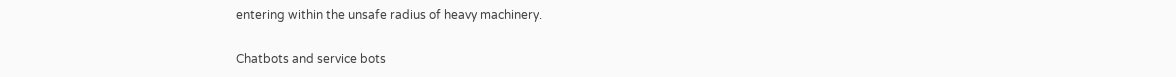entering within the unsafe radius of heavy machinery.

Chatbots and service bots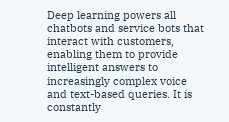Deep learning powers all chatbots and service bots that interact with customers, enabling them to provide intelligent answers to increasingly complex voice and text-based queries. It is constantly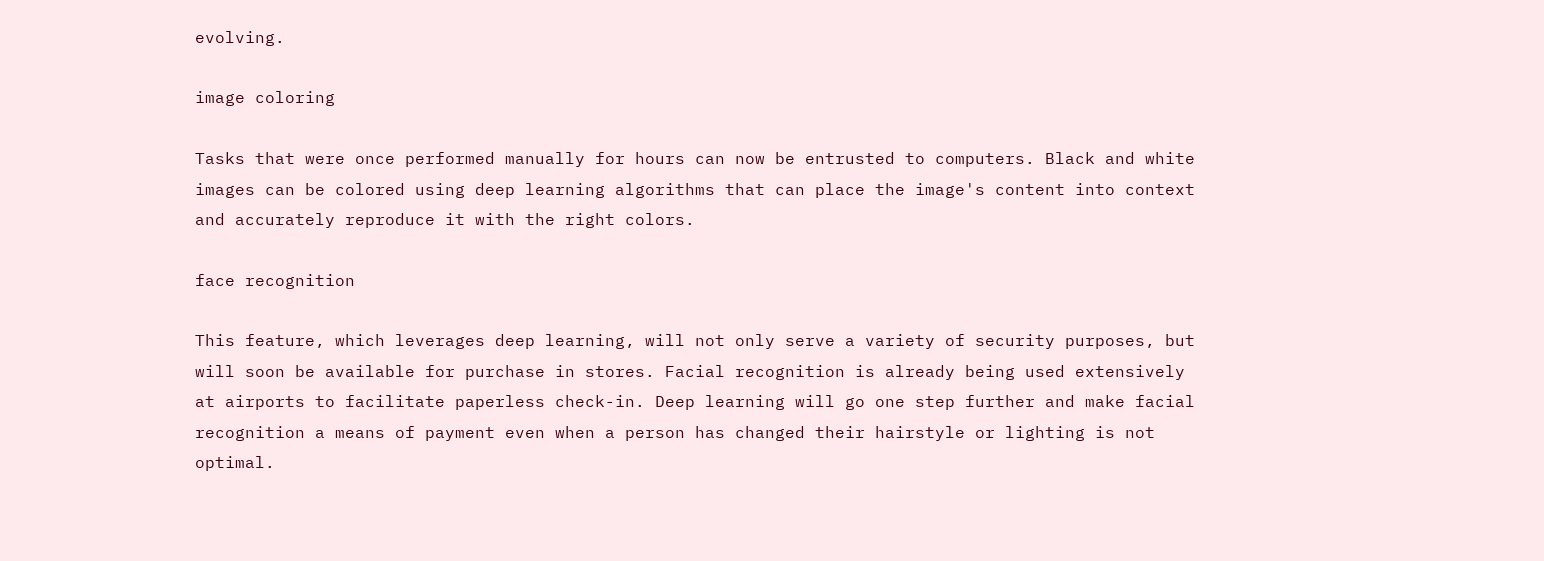evolving.

image coloring

Tasks that were once performed manually for hours can now be entrusted to computers. Black and white images can be colored using deep learning algorithms that can place the image's content into context and accurately reproduce it with the right colors.

face recognition

This feature, which leverages deep learning, will not only serve a variety of security purposes, but will soon be available for purchase in stores. Facial recognition is already being used extensively at airports to facilitate paperless check-in. Deep learning will go one step further and make facial recognition a means of payment even when a person has changed their hairstyle or lighting is not optimal.